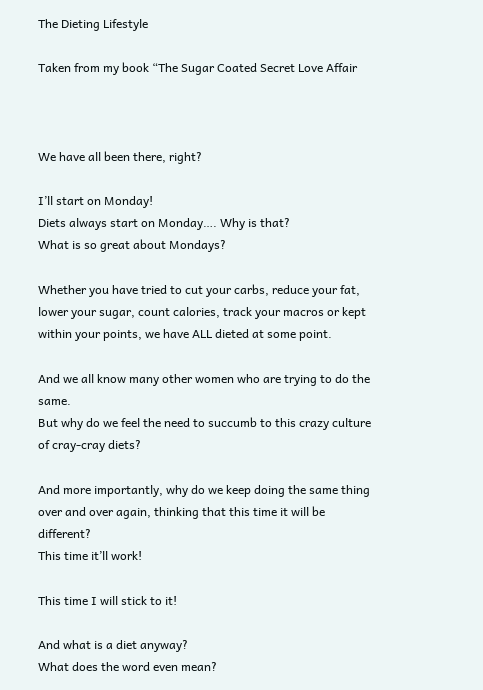The Dieting Lifestyle

Taken from my book “The Sugar Coated Secret Love Affair



We have all been there, right?

I’ll start on Monday!
Diets always start on Monday…. Why is that?
What is so great about Mondays?

Whether you have tried to cut your carbs, reduce your fat, lower your sugar, count calories, track your macros or kept within your points, we have ALL dieted at some point.

And we all know many other women who are trying to do the same.
But why do we feel the need to succumb to this crazy culture of cray-cray diets?

And more importantly, why do we keep doing the same thing over and over again, thinking that this time it will be different?
This time it’ll work!

This time I will stick to it!

And what is a diet anyway?
What does the word even mean?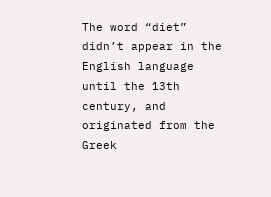The word “diet” didn’t appear in the English language until the 13th century, and originated from the Greek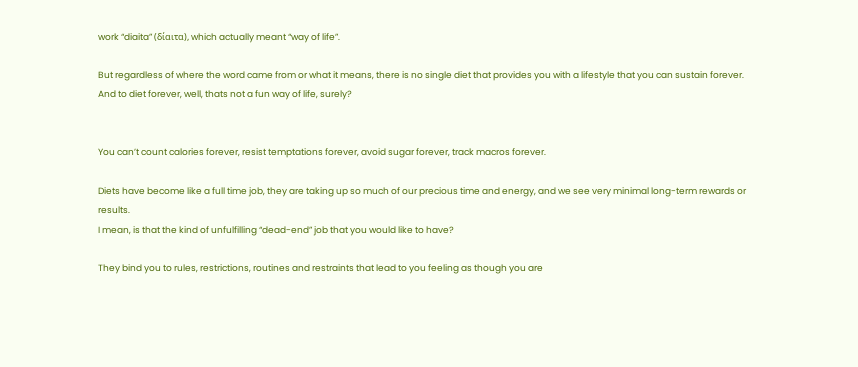work “diaita” (δίαιτα), which actually meant “way of life”.

But regardless of where the word came from or what it means, there is no single diet that provides you with a lifestyle that you can sustain forever.
And to diet forever, well, thats not a fun way of life, surely?


You can’t count calories forever, resist temptations forever, avoid sugar forever, track macros forever.

Diets have become like a full time job, they are taking up so much of our precious time and energy, and we see very minimal long-term rewards or results.
I mean, is that the kind of unfulfilling “dead-end” job that you would like to have?

They bind you to rules, restrictions, routines and restraints that lead to you feeling as though you are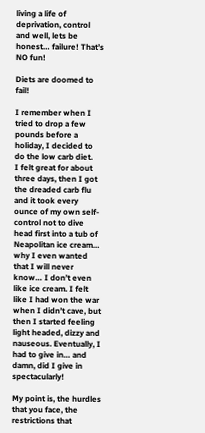living a life of deprivation, control and well, lets be honest… failure! That’s NO fun!

Diets are doomed to fail!

I remember when I tried to drop a few pounds before a holiday, I decided to do the low carb diet.
I felt great for about three days, then I got the dreaded carb flu and it took every ounce of my own self-control not to dive head first into a tub of Neapolitan ice cream… why I even wanted that I will never know… I don’t even like ice cream. I felt like I had won the war when I didn’t cave, but then I started feeling light headed, dizzy and nauseous. Eventually, I had to give in… and damn, did I give in spectacularly!

My point is, the hurdles that you face, the restrictions that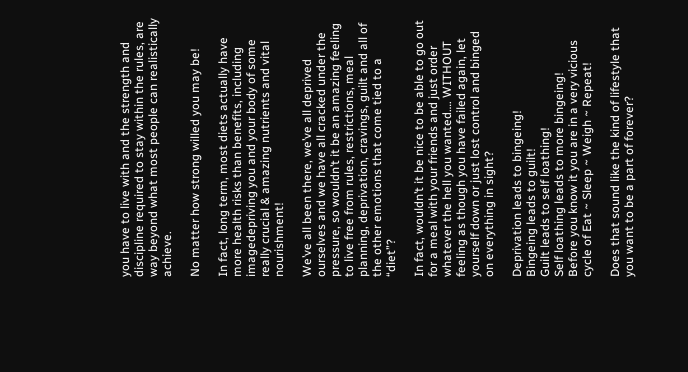you have to live with and the strength and discipline required to stay within the rules, are way beyond what most people can realistically achieve.

No matter how strong willed you may be!

In fact, long term, most diets actually have more health risks than benefits, including imagedepriving you and your body of some really crucial & amazing nutrients and vital nourishment!

We’ve all been there, we’ve all deprived ourselves and we have all cracked under the pressure, so wouldn’t it be an amazing feeling to live free from rules, restrictions, meal planning, deprivation, cravings, guilt and all of the other emotions that come tied to a “diet”?

In fact, wouldn’t it be nice to be able to go out for a meal with your friends and just order whatever the hell you wanted…. WITHOUT feeling as though you have failed again, let yourself down or just lost control and binged on everything in sight?

Deprivation leads to bingeing!
Bingeing leads to guilt!
Guilt leads to self loathing!
Self loathing leads to more bingeing!
Before you know it you are in a very vicious cycle of Eat ~ Sleep ~ Weigh ~ Repeat!

Does that sound like the kind of lifestyle that you want to be a part of forever?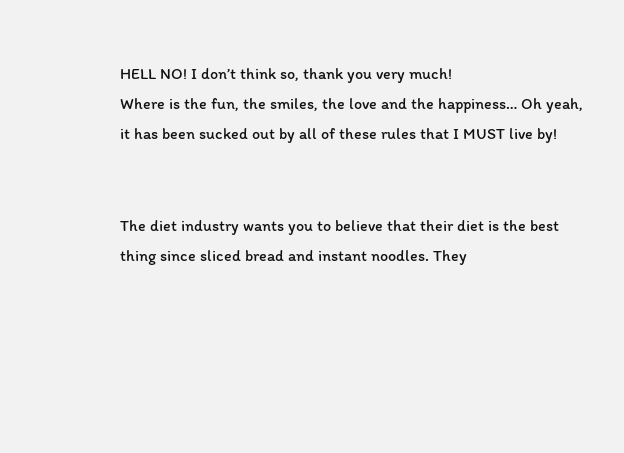HELL NO! I don’t think so, thank you very much!
Where is the fun, the smiles, the love and the happiness… Oh yeah, it has been sucked out by all of these rules that I MUST live by!


The diet industry wants you to believe that their diet is the best thing since sliced bread and instant noodles. They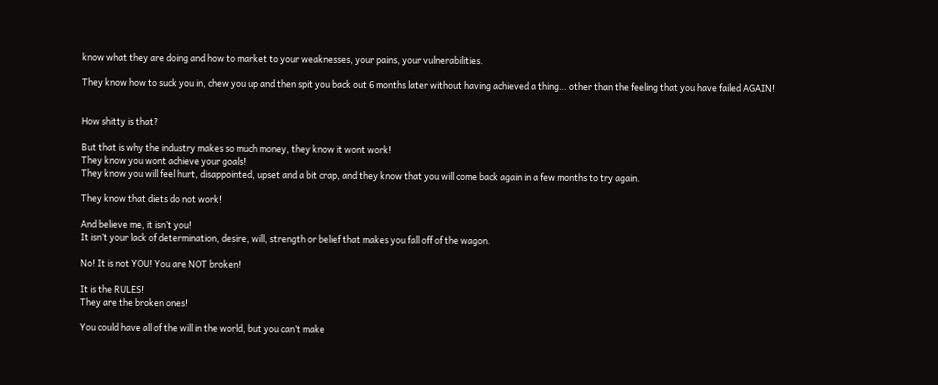know what they are doing and how to market to your weaknesses, your pains, your vulnerabilities.

They know how to suck you in, chew you up and then spit you back out 6 months later without having achieved a thing… other than the feeling that you have failed AGAIN!


How shitty is that?

But that is why the industry makes so much money, they know it wont work!
They know you wont achieve your goals!
They know you will feel hurt, disappointed, upset and a bit crap, and they know that you will come back again in a few months to try again.

They know that diets do not work!

And believe me, it isn’t you!
It isn’t your lack of determination, desire, will, strength or belief that makes you fall off of the wagon.

No! It is not YOU! You are NOT broken!

It is the RULES!
They are the broken ones!

You could have all of the will in the world, but you can’t make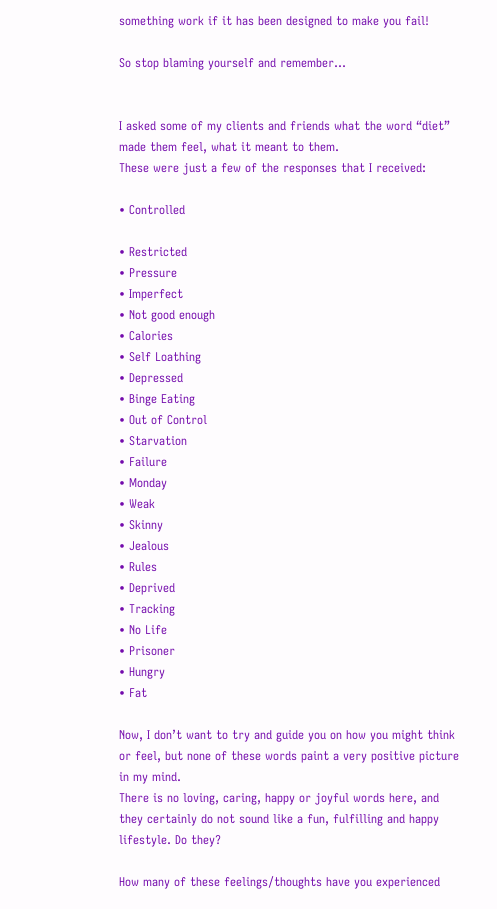something work if it has been designed to make you fail!

So stop blaming yourself and remember…


I asked some of my clients and friends what the word “diet” made them feel, what it meant to them.
These were just a few of the responses that I received:

• Controlled

• Restricted
• Pressure
• Imperfect
• Not good enough
• Calories
• Self Loathing
• Depressed
• Binge Eating
• Out of Control
• Starvation
• Failure
• Monday
• Weak
• Skinny
• Jealous
• Rules
• Deprived
• Tracking
• No Life
• Prisoner
• Hungry
• Fat

Now, I don’t want to try and guide you on how you might think or feel, but none of these words paint a very positive picture in my mind.
There is no loving, caring, happy or joyful words here, and they certainly do not sound like a fun, fulfilling and happy lifestyle. Do they?

How many of these feelings/thoughts have you experienced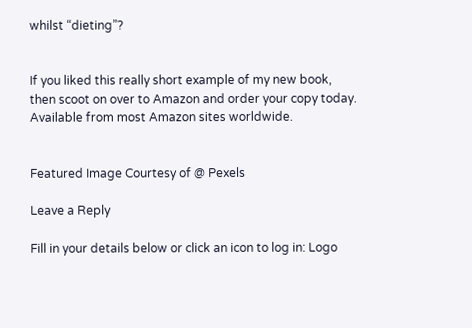whilst “dieting”?


If you liked this really short example of my new book, then scoot on over to Amazon and order your copy today. Available from most Amazon sites worldwide.


Featured Image Courtesy of @ Pexels

Leave a Reply

Fill in your details below or click an icon to log in: Logo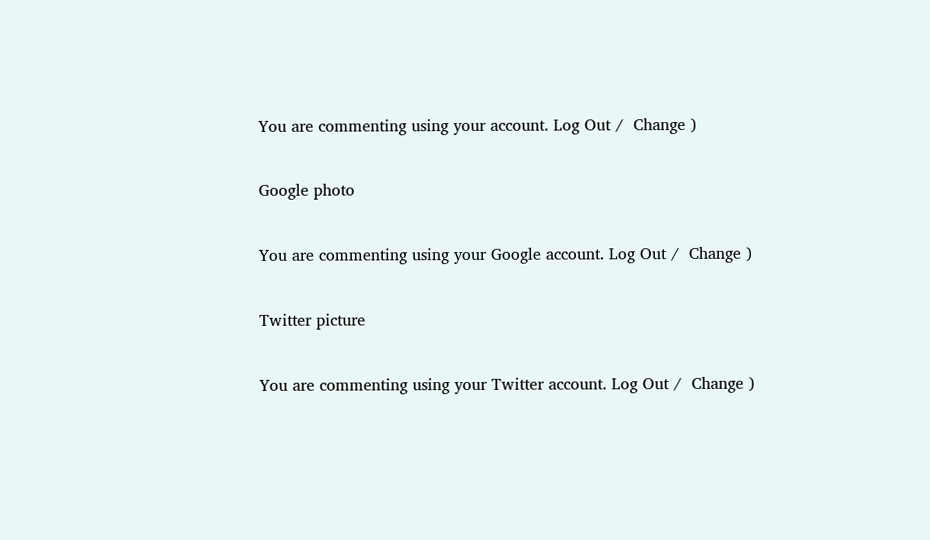You are commenting using your account. Log Out /  Change )

Google photo

You are commenting using your Google account. Log Out /  Change )

Twitter picture

You are commenting using your Twitter account. Log Out /  Change )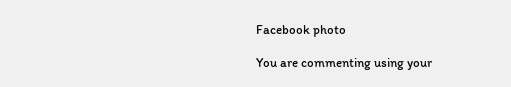Facebook photo

You are commenting using your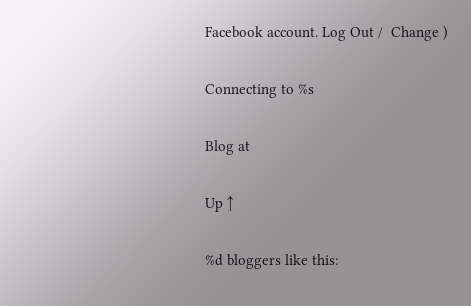Facebook account. Log Out /  Change )

Connecting to %s

Blog at

Up ↑

%d bloggers like this: